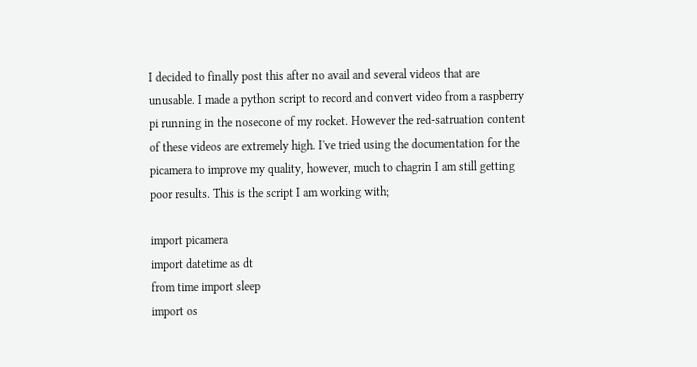I decided to finally post this after no avail and several videos that are unusable. I made a python script to record and convert video from a raspberry pi running in the nosecone of my rocket. However the red-satruation content of these videos are extremely high. I've tried using the documentation for the picamera to improve my quality, however, much to chagrin I am still getting poor results. This is the script I am working with;

import picamera
import datetime as dt
from time import sleep
import os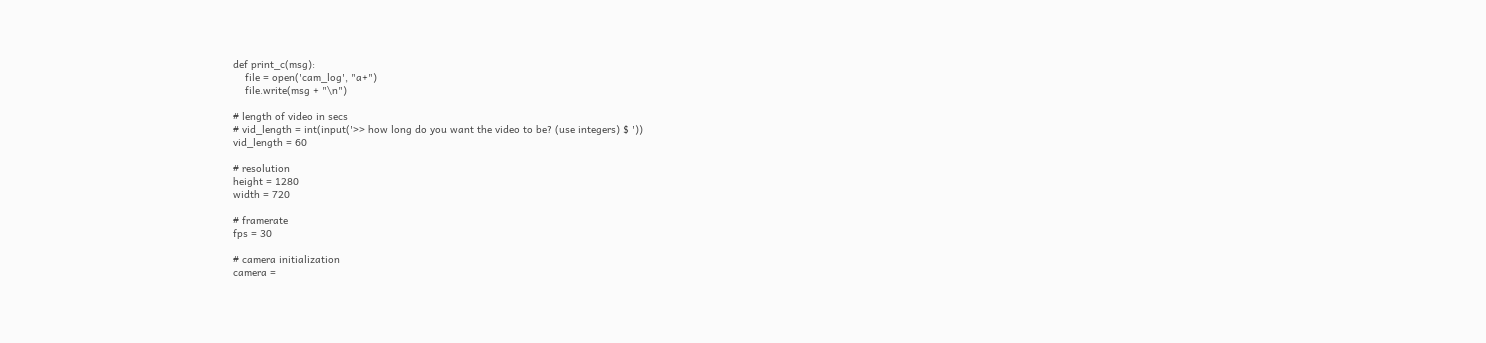def print_c(msg):
    file = open('cam_log', "a+")
    file.write(msg + "\n")

# length of video in secs
# vid_length = int(input('>> how long do you want the video to be? (use integers) $ '))
vid_length = 60

# resolution
height = 1280
width = 720

# framerate
fps = 30

# camera initialization
camera =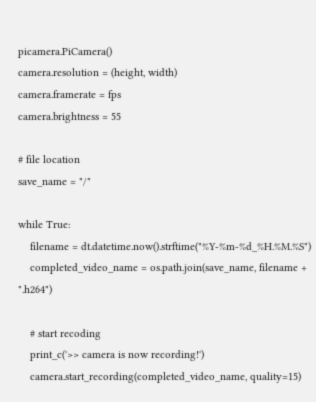picamera.PiCamera()
camera.resolution = (height, width)
camera.framerate = fps
camera.brightness = 55

# file location
save_name = "/"

while True:
    filename = dt.datetime.now().strftime("%Y-%m-%d_%H.%M.%S")
    completed_video_name = os.path.join(save_name, filename + ".h264")

    # start recoding
    print_c('>> camera is now recording!')
    camera.start_recording(completed_video_name, quality=15)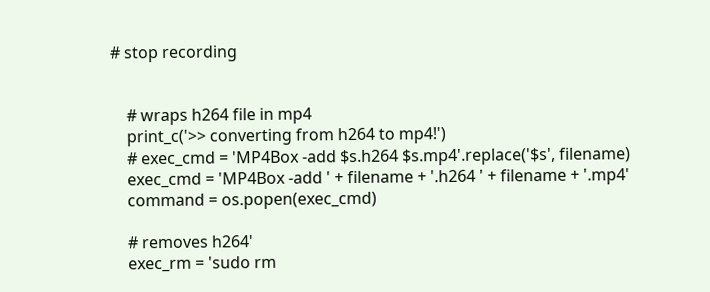# stop recording


    # wraps h264 file in mp4
    print_c('>> converting from h264 to mp4!')
    # exec_cmd = 'MP4Box -add $s.h264 $s.mp4'.replace('$s', filename)
    exec_cmd = 'MP4Box -add ' + filename + '.h264 ' + filename + '.mp4'
    command = os.popen(exec_cmd)

    # removes h264'
    exec_rm = 'sudo rm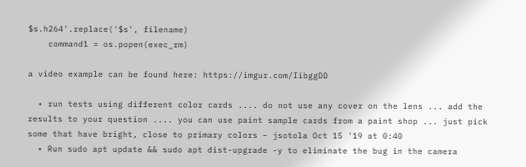$s.h264'.replace('$s', filename)
    command1 = os.popen(exec_rm)

a video example can be found here: https://imgur.com/IibggDD

  • run tests using different color cards .... do not use any cover on the lens ... add the results to your question .... you can use paint sample cards from a paint shop ... just pick some that have bright, close to primary colors – jsotola Oct 15 '19 at 0:40
  • Run sudo apt update && sudo apt dist-upgrade -y to eliminate the bug in the camera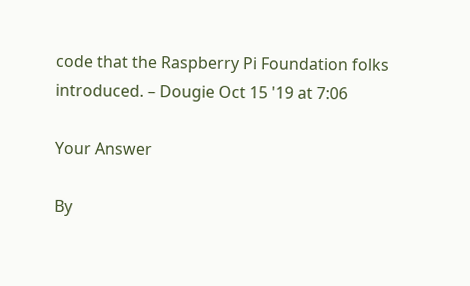code that the Raspberry Pi Foundation folks introduced. – Dougie Oct 15 '19 at 7:06

Your Answer

By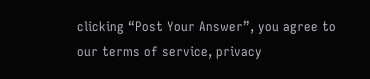clicking “Post Your Answer”, you agree to our terms of service, privacy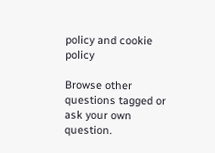policy and cookie policy

Browse other questions tagged or ask your own question.